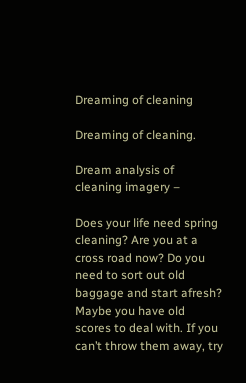Dreaming of cleaning

Dreaming of cleaning.

Dream analysis of cleaning imagery –

Does your life need spring cleaning? Are you at a cross road now? Do you need to sort out old baggage and start afresh? Maybe you have old scores to deal with. If you can’t throw them away, try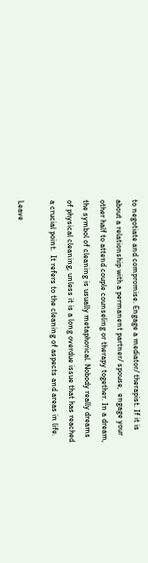to negotiate and compromise. Engage a mediator/ therapist. If it is about a relationship with a permanent partner/ spouse,  engage your other half to attend couple counseling or therapy together. In a dream, the symbol of cleaning is usually metaphorical. Nobody really dreams of physical cleaning, unless it is a long overdue issue that has reached a crucial point.  It refers to the cleaning of aspects and areas in life.

Leave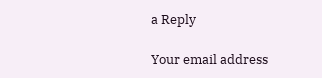a Reply

Your email address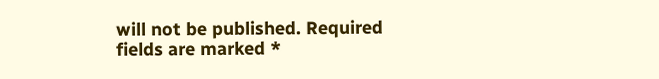will not be published. Required fields are marked *